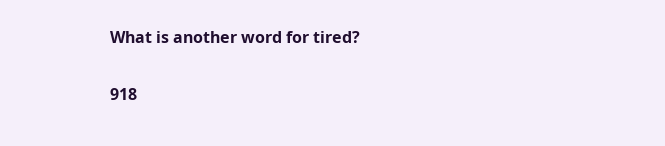What is another word for tired?

918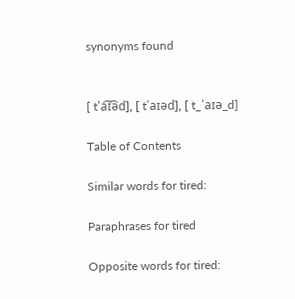synonyms found


[ tˈa͡ɪ͡əd], [ tˈaɪəd], [ t_ˈaɪə_d]

Table of Contents

Similar words for tired:

Paraphrases for tired

Opposite words for tired: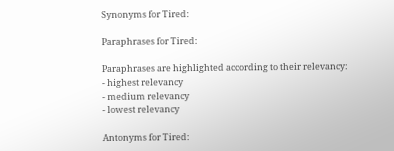Synonyms for Tired:

Paraphrases for Tired:

Paraphrases are highlighted according to their relevancy:
- highest relevancy
- medium relevancy
- lowest relevancy

Antonyms for Tired: